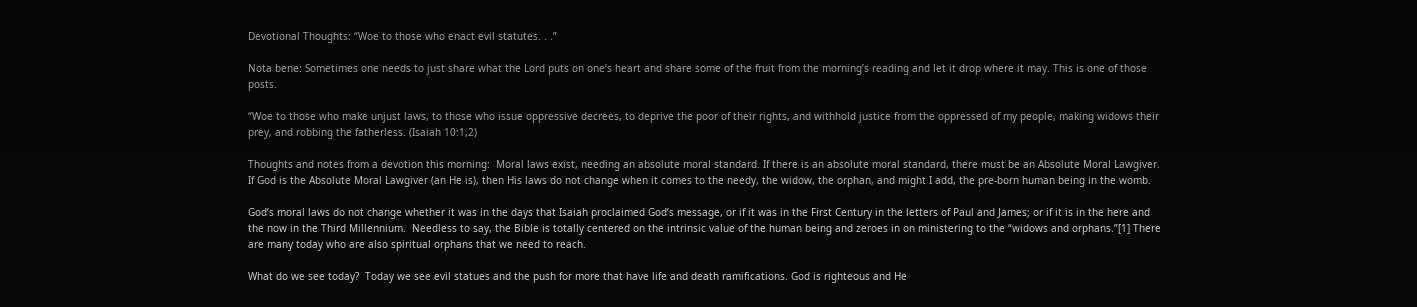Devotional Thoughts: “Woe to those who enact evil statutes. . .”

Nota bene: Sometimes one needs to just share what the Lord puts on one’s heart and share some of the fruit from the morning’s reading and let it drop where it may. This is one of those posts.

“Woe to those who make unjust laws, to those who issue oppressive decrees, to deprive the poor of their rights, and withhold justice from the oppressed of my people, making widows their prey, and robbing the fatherless. (Isaiah 10:1,2)

Thoughts and notes from a devotion this morning:  Moral laws exist, needing an absolute moral standard. If there is an absolute moral standard, there must be an Absolute Moral Lawgiver. If God is the Absolute Moral Lawgiver (an He is), then His laws do not change when it comes to the needy, the widow, the orphan, and might I add, the pre-born human being in the womb.

God’s moral laws do not change whether it was in the days that Isaiah proclaimed God’s message, or if it was in the First Century in the letters of Paul and James; or if it is in the here and the now in the Third Millennium.  Needless to say, the Bible is totally centered on the intrinsic value of the human being and zeroes in on ministering to the “widows and orphans.”[1] There are many today who are also spiritual orphans that we need to reach.

What do we see today?  Today we see evil statues and the push for more that have life and death ramifications. God is righteous and He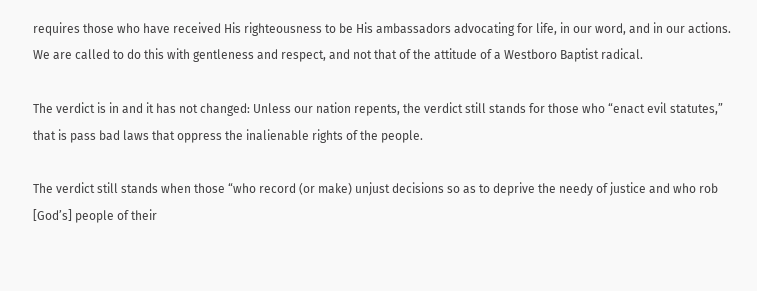requires those who have received His righteousness to be His ambassadors advocating for life, in our word, and in our actions. We are called to do this with gentleness and respect, and not that of the attitude of a Westboro Baptist radical.

The verdict is in and it has not changed: Unless our nation repents, the verdict still stands for those who “enact evil statutes,” that is pass bad laws that oppress the inalienable rights of the people.

The verdict still stands when those “who record (or make) unjust decisions so as to deprive the needy of justice and who rob [God’s] people of their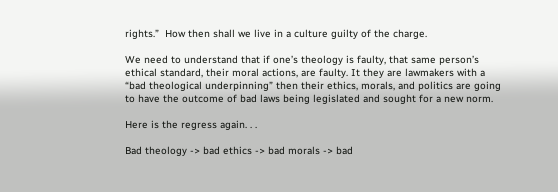rights.”  How then shall we live in a culture guilty of the charge.

We need to understand that if one’s theology is faulty, that same person’s ethical standard, their moral actions, are faulty. It they are lawmakers with a “bad theological underpinning” then their ethics, morals, and politics are going to have the outcome of bad laws being legislated and sought for a new norm.

Here is the regress again. . .

Bad theology -> bad ethics -> bad morals -> bad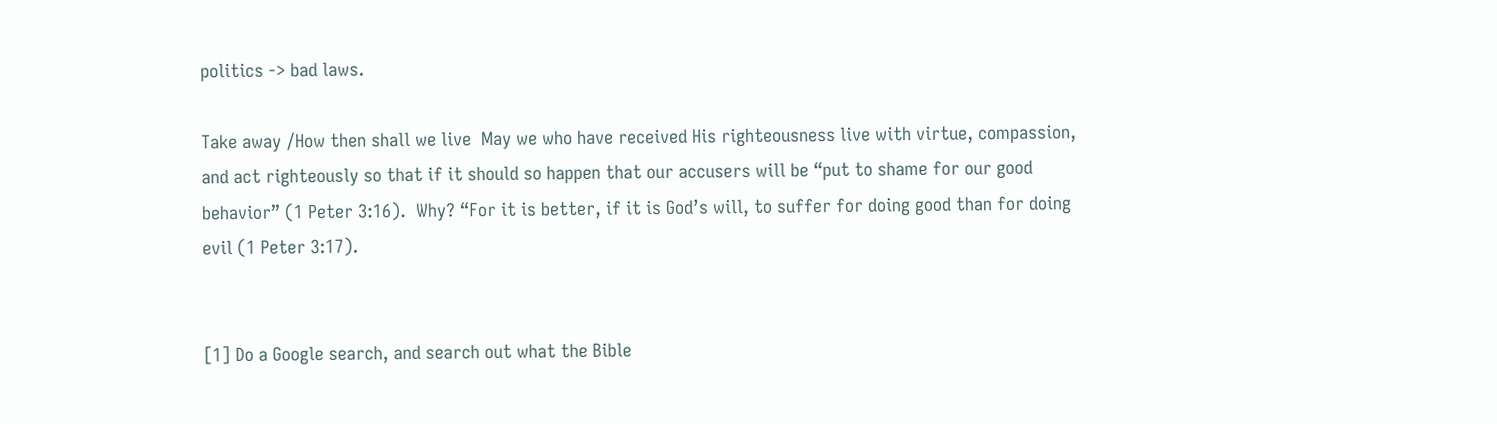politics -> bad laws.

Take away /How then shall we live  May we who have received His righteousness live with virtue, compassion, and act righteously so that if it should so happen that our accusers will be “put to shame for our good behavior” (1 Peter 3:16).  Why? “For it is better, if it is God’s will, to suffer for doing good than for doing evil (1 Peter 3:17).


[1] Do a Google search, and search out what the Bible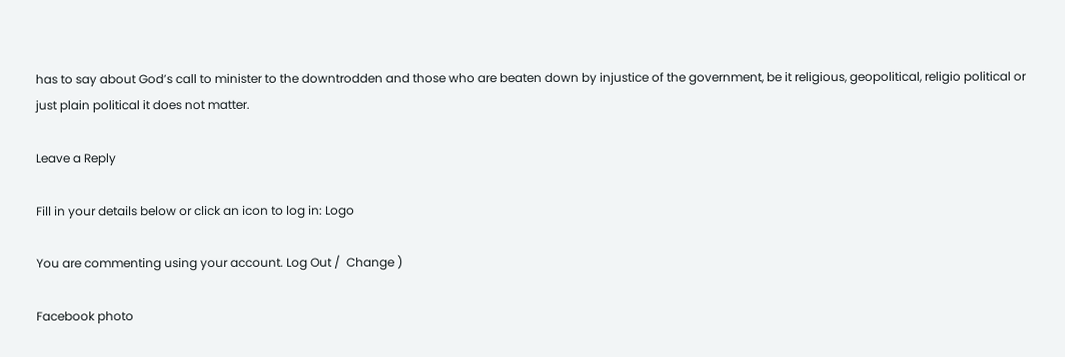has to say about God’s call to minister to the downtrodden and those who are beaten down by injustice of the government, be it religious, geopolitical, religio political or just plain political it does not matter.

Leave a Reply

Fill in your details below or click an icon to log in: Logo

You are commenting using your account. Log Out /  Change )

Facebook photo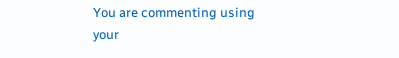You are commenting using your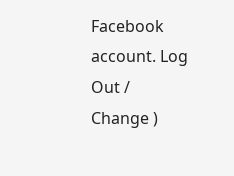Facebook account. Log Out /  Change )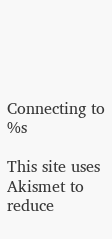Connecting to %s

This site uses Akismet to reduce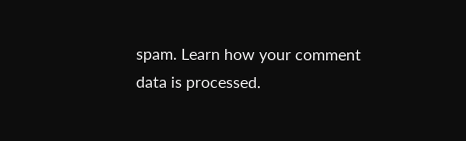spam. Learn how your comment data is processed.